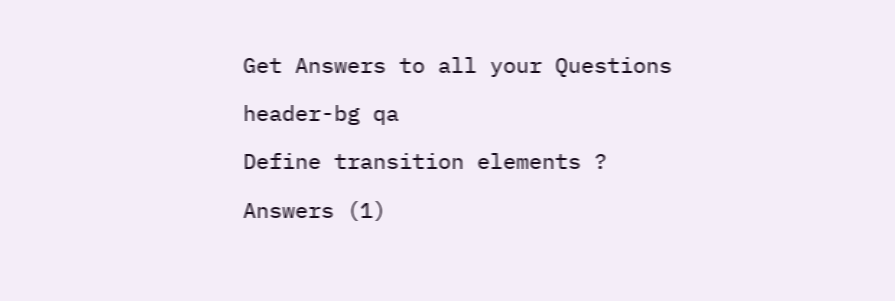Get Answers to all your Questions

header-bg qa

Define transition elements ?

Answers (1)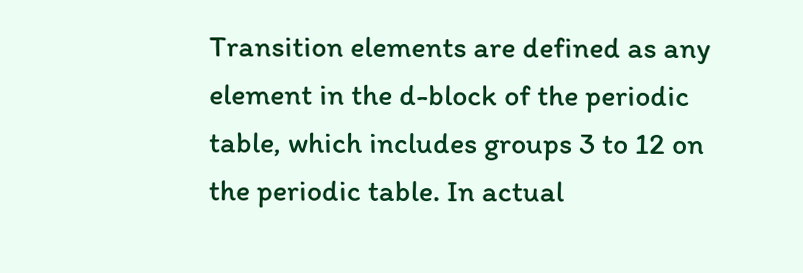Transition elements are defined as any element in the d-block of the periodic table, which includes groups 3 to 12 on the periodic table. In actual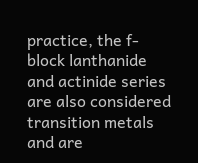practice, the f-block lanthanide and actinide series are also considered transition metals and are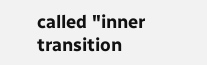called "inner transition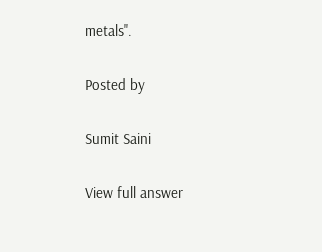metals''.

Posted by

Sumit Saini

View full answer